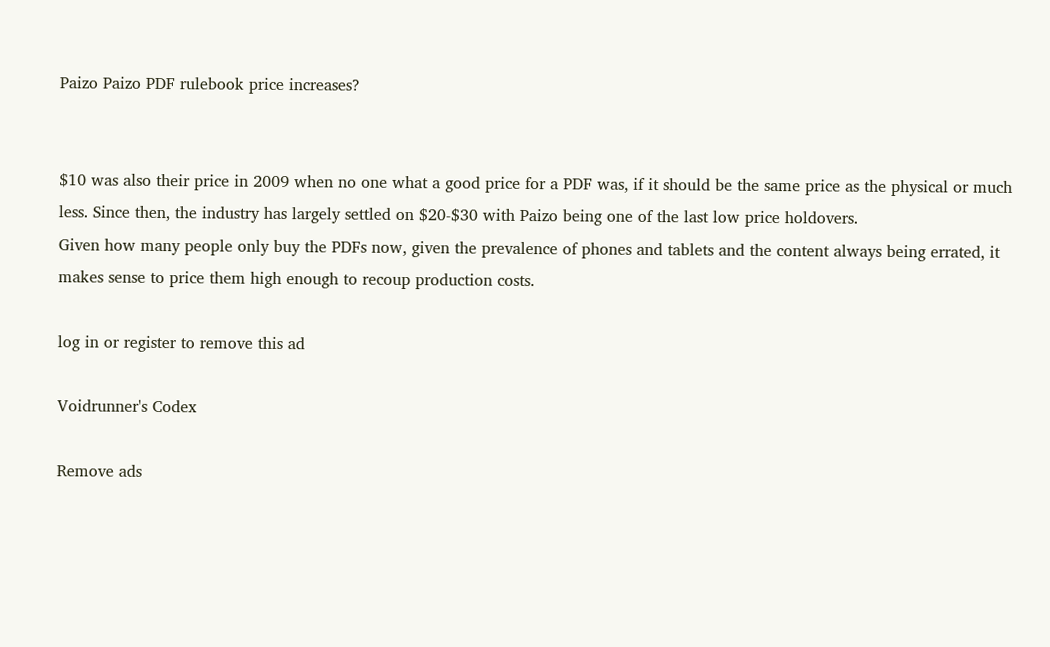Paizo Paizo PDF rulebook price increases?


$10 was also their price in 2009 when no one what a good price for a PDF was, if it should be the same price as the physical or much less. Since then, the industry has largely settled on $20-$30 with Paizo being one of the last low price holdovers.
Given how many people only buy the PDFs now, given the prevalence of phones and tablets and the content always being errated, it makes sense to price them high enough to recoup production costs.

log in or register to remove this ad

Voidrunner's Codex

Remove ads